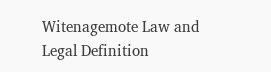Witenagemote Law and Legal Definition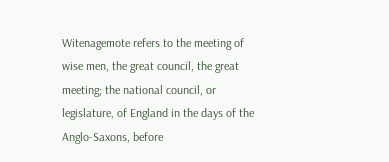Witenagemote refers to the meeting of wise men, the great council, the great meeting; the national council, or legislature, of England in the days of the Anglo-Saxons, before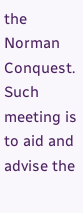the Norman Conquest. Such meeting is to aid and advise the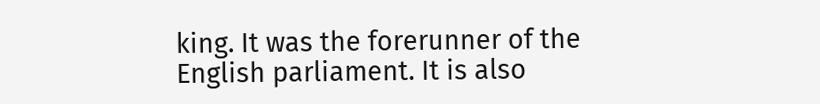king. It was the forerunner of the English parliament. It is also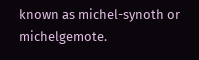known as michel-synoth or michelgemote.